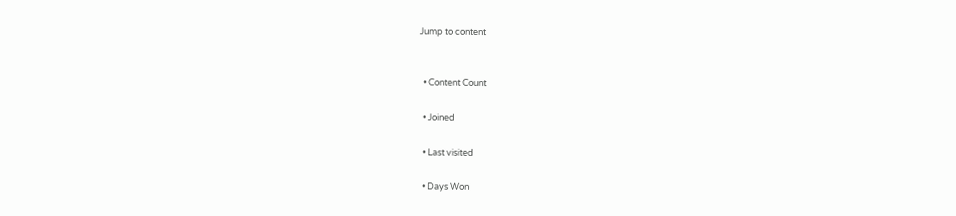Jump to content


  • Content Count

  • Joined

  • Last visited

  • Days Won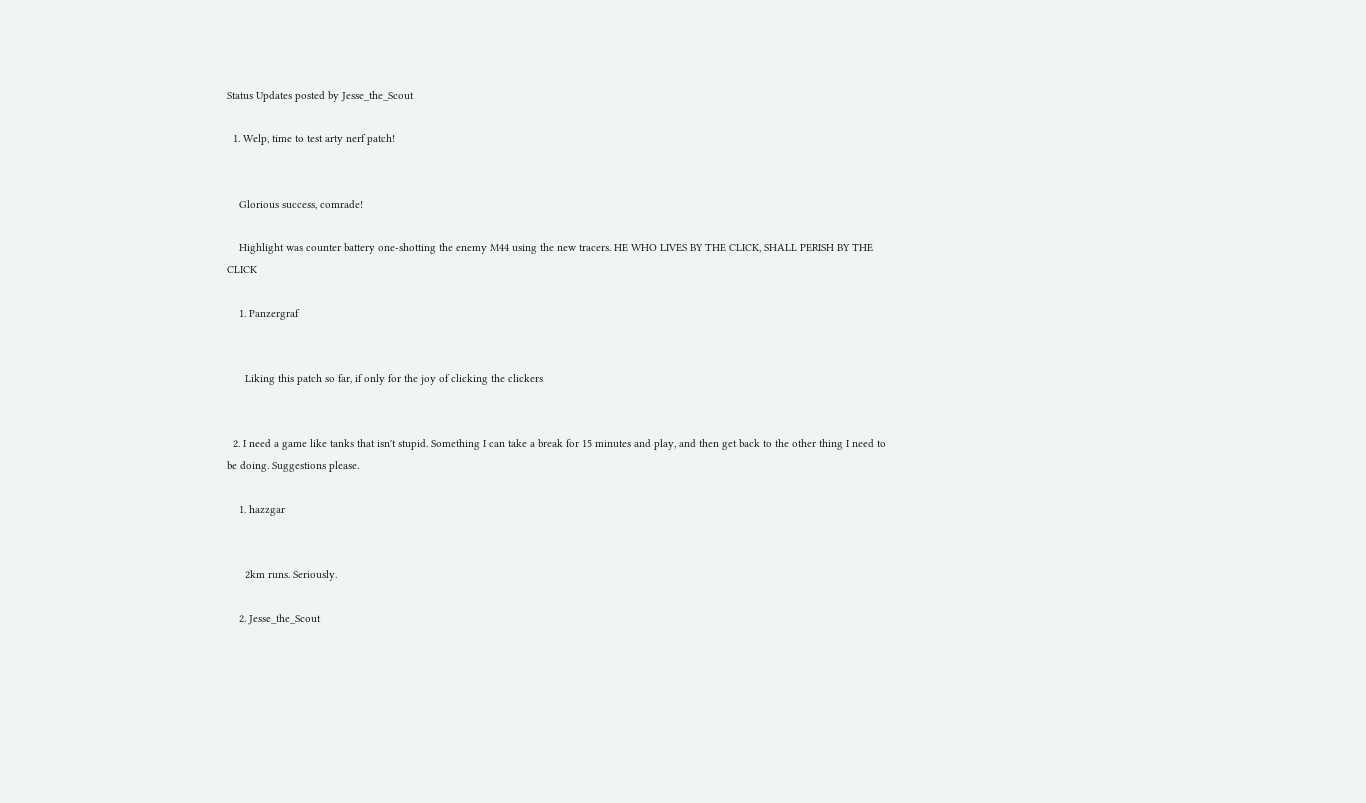Status Updates posted by Jesse_the_Scout

  1. Welp, time to test arty nerf patch!


    Glorious success, comrade!

    Highlight was counter battery one-shotting the enemy M44 using the new tracers. HE WHO LIVES BY THE CLICK, SHALL PERISH BY THE CLICK

    1. Panzergraf


      Liking this patch so far, if only for the joy of clicking the clickers


  2. I need a game like tanks that isn't stupid. Something I can take a break for 15 minutes and play, and then get back to the other thing I need to be doing. Suggestions please.

    1. hazzgar


      2km runs. Seriously.

    2. Jesse_the_Scout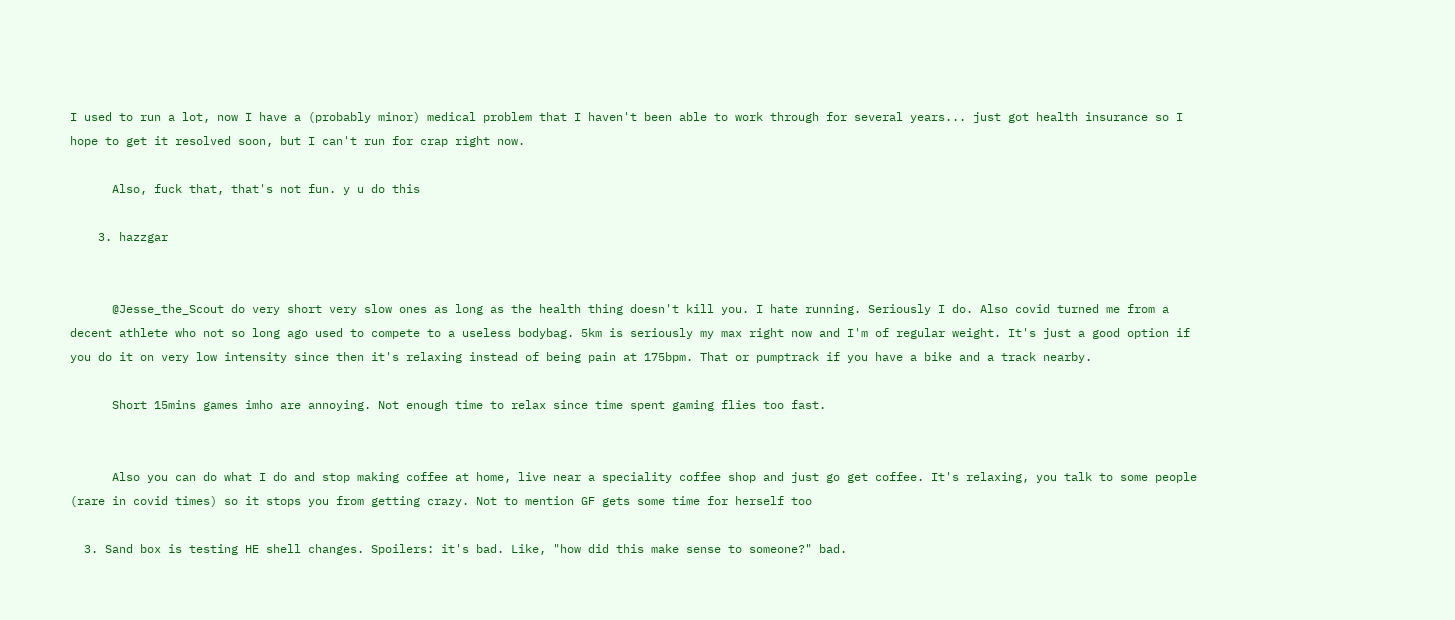I used to run a lot, now I have a (probably minor) medical problem that I haven't been able to work through for several years... just got health insurance so I hope to get it resolved soon, but I can't run for crap right now.

      Also, fuck that, that's not fun. y u do this

    3. hazzgar


      @Jesse_the_Scout do very short very slow ones as long as the health thing doesn't kill you. I hate running. Seriously I do. Also covid turned me from a decent athlete who not so long ago used to compete to a useless bodybag. 5km is seriously my max right now and I'm of regular weight. It's just a good option if you do it on very low intensity since then it's relaxing instead of being pain at 175bpm. That or pumptrack if you have a bike and a track nearby.

      Short 15mins games imho are annoying. Not enough time to relax since time spent gaming flies too fast.


      Also you can do what I do and stop making coffee at home, live near a speciality coffee shop and just go get coffee. It's relaxing, you talk to some people (rare in covid times) so it stops you from getting crazy. Not to mention GF gets some time for herself too

  3. Sand box is testing HE shell changes. Spoilers: it's bad. Like, "how did this make sense to someone?" bad.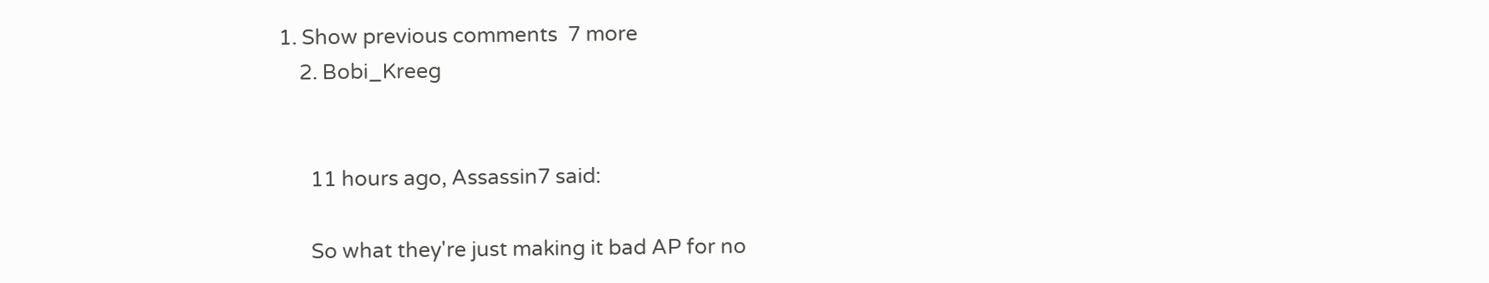1. Show previous comments  7 more
    2. Bobi_Kreeg


      11 hours ago, Assassin7 said:

      So what they're just making it bad AP for no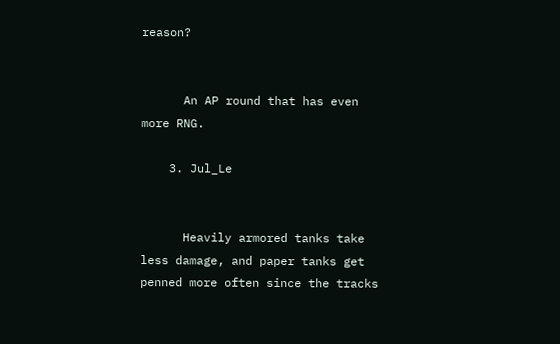reason?


      An AP round that has even more RNG.

    3. Jul_Le


      Heavily armored tanks take less damage, and paper tanks get penned more often since the tracks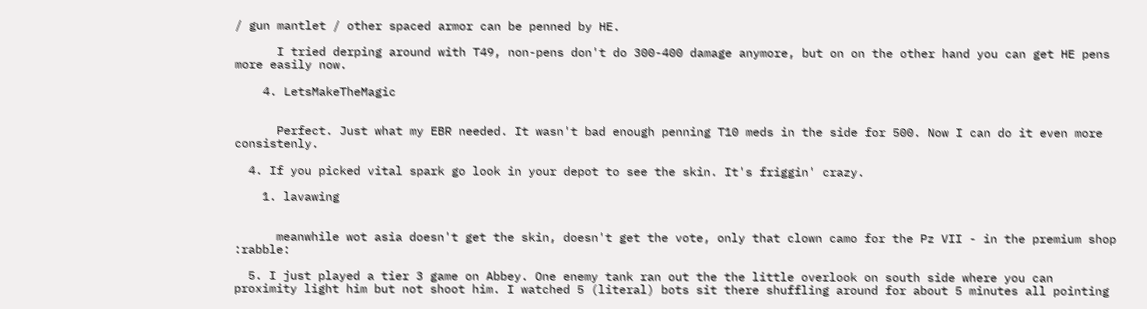/ gun mantlet / other spaced armor can be penned by HE.

      I tried derping around with T49, non-pens don't do 300-400 damage anymore, but on on the other hand you can get HE pens more easily now.

    4. LetsMakeTheMagic


      Perfect. Just what my EBR needed. It wasn't bad enough penning T10 meds in the side for 500. Now I can do it even more consistenly.

  4. If you picked vital spark go look in your depot to see the skin. It's friggin' crazy.

    1. lavawing


      meanwhile wot asia doesn't get the skin, doesn't get the vote, only that clown camo for the Pz VII - in the premium shop :rabble:

  5. I just played a tier 3 game on Abbey. One enemy tank ran out the the little overlook on south side where you can proximity light him but not shoot him. I watched 5 (literal) bots sit there shuffling around for about 5 minutes all pointing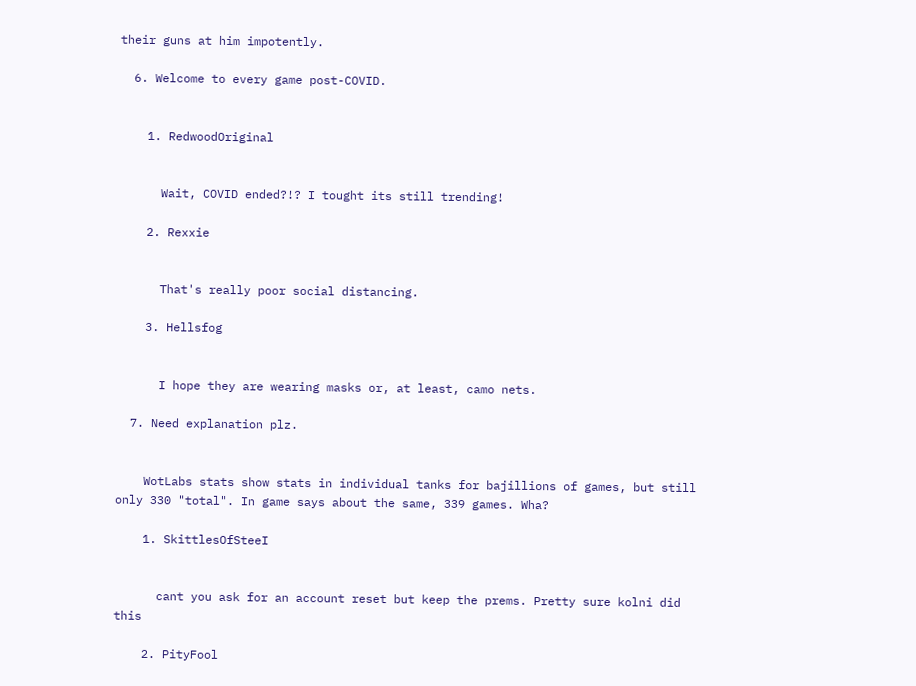their guns at him impotently.

  6. Welcome to every game post-COVID.


    1. RedwoodOriginal


      Wait, COVID ended?!? I tought its still trending!

    2. Rexxie


      That's really poor social distancing.

    3. Hellsfog


      I hope they are wearing masks or, at least, camo nets.

  7. Need explanation plz.


    WotLabs stats show stats in individual tanks for bajillions of games, but still only 330 "total". In game says about the same, 339 games. Wha?

    1. SkittlesOfSteeI


      cant you ask for an account reset but keep the prems. Pretty sure kolni did this

    2. PityFool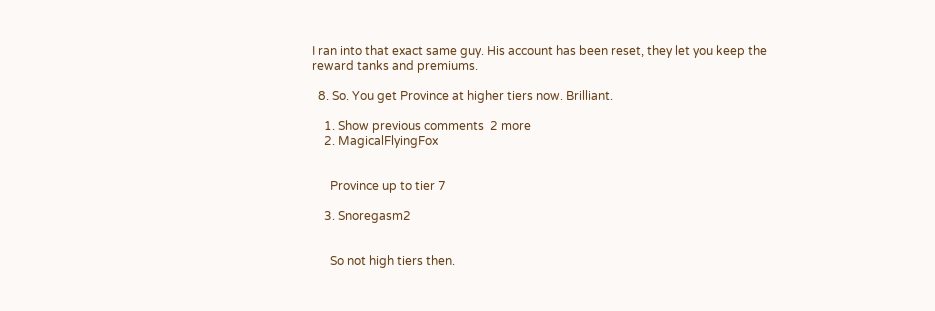I ran into that exact same guy. His account has been reset, they let you keep the reward tanks and premiums.

  8. So. You get Province at higher tiers now. Brilliant.

    1. Show previous comments  2 more
    2. MagicalFlyingFox


      Province up to tier 7

    3. Snoregasm2


      So not high tiers then.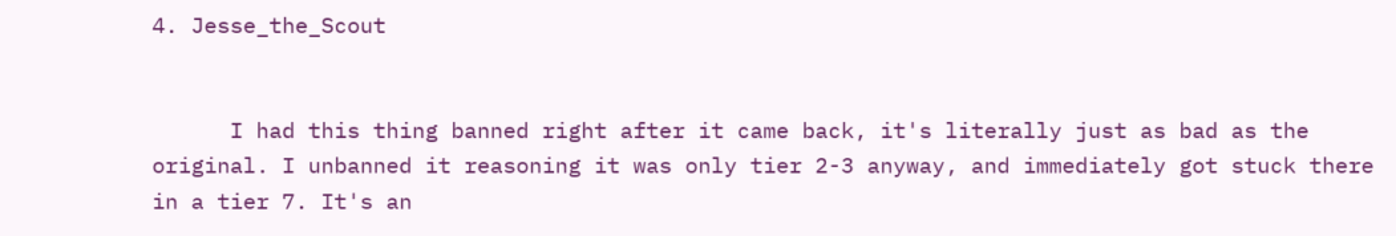4. Jesse_the_Scout


      I had this thing banned right after it came back, it's literally just as bad as the original. I unbanned it reasoning it was only tier 2-3 anyway, and immediately got stuck there in a tier 7. It's an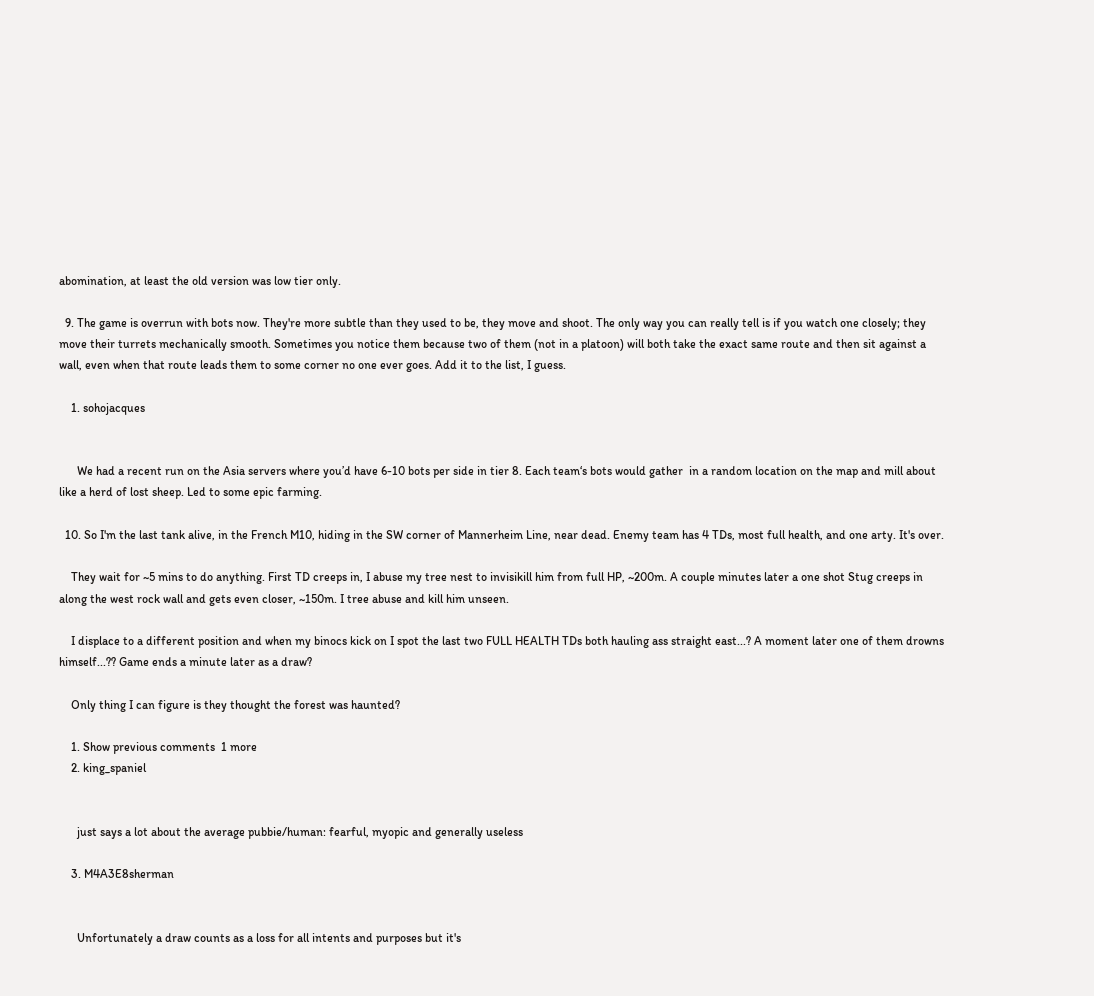abomination, at least the old version was low tier only.

  9. The game is overrun with bots now. They're more subtle than they used to be, they move and shoot. The only way you can really tell is if you watch one closely; they move their turrets mechanically smooth. Sometimes you notice them because two of them (not in a platoon) will both take the exact same route and then sit against a wall, even when that route leads them to some corner no one ever goes. Add it to the list, I guess.

    1. sohojacques


      We had a recent run on the Asia servers where you’d have 6-10 bots per side in tier 8. Each team‘s bots would gather  in a random location on the map and mill about like a herd of lost sheep. Led to some epic farming.

  10. So I'm the last tank alive, in the French M10, hiding in the SW corner of Mannerheim Line, near dead. Enemy team has 4 TDs, most full health, and one arty. It's over.

    They wait for ~5 mins to do anything. First TD creeps in, I abuse my tree nest to invisikill him from full HP, ~200m. A couple minutes later a one shot Stug creeps in along the west rock wall and gets even closer, ~150m. I tree abuse and kill him unseen.

    I displace to a different position and when my binocs kick on I spot the last two FULL HEALTH TDs both hauling ass straight east...? A moment later one of them drowns himself...?? Game ends a minute later as a draw?

    Only thing I can figure is they thought the forest was haunted?

    1. Show previous comments  1 more
    2. king_spaniel


      just says a lot about the average pubbie/human: fearful, myopic and generally useless

    3. M4A3E8sherman


      Unfortunately a draw counts as a loss for all intents and purposes but it's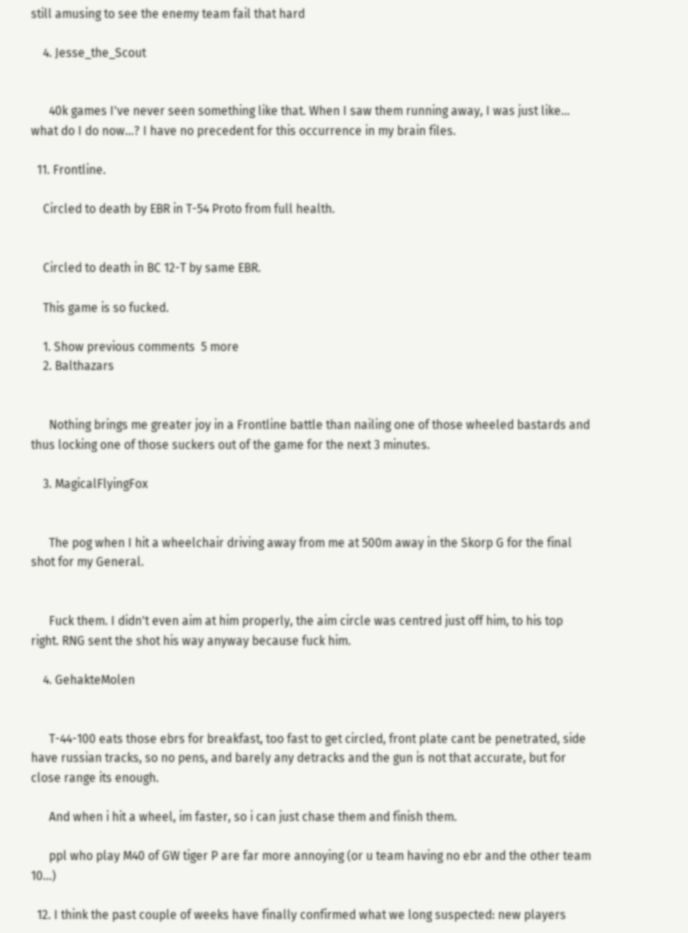still amusing to see the enemy team fail that hard

    4. Jesse_the_Scout


      40k games I've never seen something like that. When I saw them running away, I was just like... what do I do now...? I have no precedent for this occurrence in my brain files.

  11. Frontline.

    Circled to death by EBR in T-54 Proto from full health.


    Circled to death in BC 12-T by same EBR.

    This game is so fucked.

    1. Show previous comments  5 more
    2. Balthazars


      Nothing brings me greater joy in a Frontline battle than nailing one of those wheeled bastards and thus locking one of those suckers out of the game for the next 3 minutes.

    3. MagicalFlyingFox


      The pog when I hit a wheelchair driving away from me at 500m away in the Skorp G for the final shot for my General.


      Fuck them. I didn't even aim at him properly, the aim circle was centred just off him, to his top right. RNG sent the shot his way anyway because fuck him.

    4. GehakteMolen


      T-44-100 eats those ebrs for breakfast, too fast to get circled, front plate cant be penetrated, side have russian tracks, so no pens, and barely any detracks and the gun is not that accurate, but for close range its enough.

      And when i hit a wheel, im faster, so i can just chase them and finish them.

      ppl who play M40 of GW tiger P are far more annoying (or u team having no ebr and the other team 10...)

  12. I think the past couple of weeks have finally confirmed what we long suspected: new players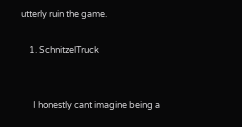utterly ruin the game.

    1. SchnitzelTruck


      I honestly cant imagine being a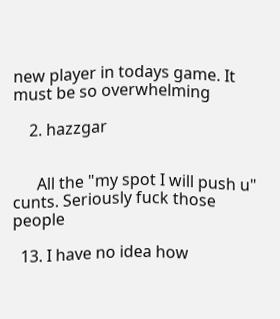new player in todays game. It must be so overwhelming

    2. hazzgar


      All the "my spot I will push u" cunts. Seriously fuck those people

  13. I have no idea how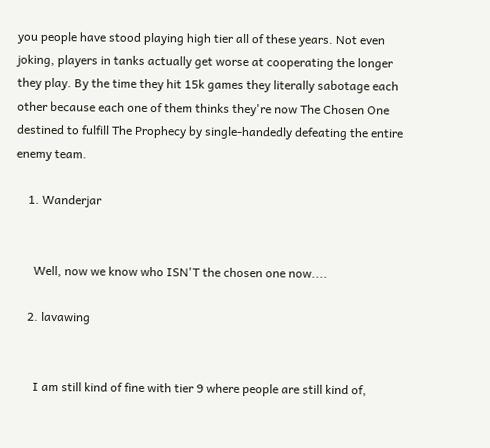you people have stood playing high tier all of these years. Not even joking, players in tanks actually get worse at cooperating the longer they play. By the time they hit 15k games they literally sabotage each other because each one of them thinks they're now The Chosen One destined to fulfill The Prophecy by single-handedly defeating the entire enemy team.

    1. Wanderjar


      Well, now we know who ISN'T the chosen one now....

    2. lavawing


      I am still kind of fine with tier 9 where people are still kind of,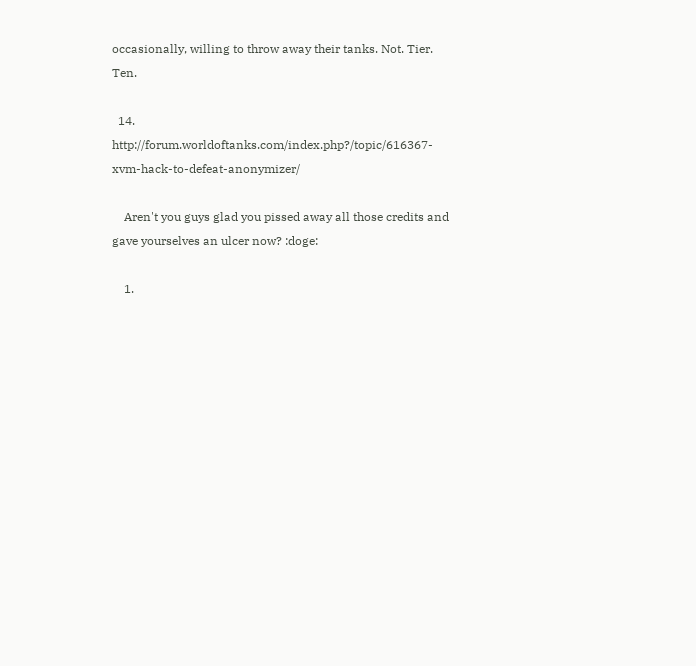occasionally, willing to throw away their tanks. Not. Tier. Ten.

  14. http://forum.worldoftanks.com/index.php?/topic/616367-xvm-hack-to-defeat-anonymizer/

    Aren't you guys glad you pissed away all those credits and gave yourselves an ulcer now? :doge:

    1.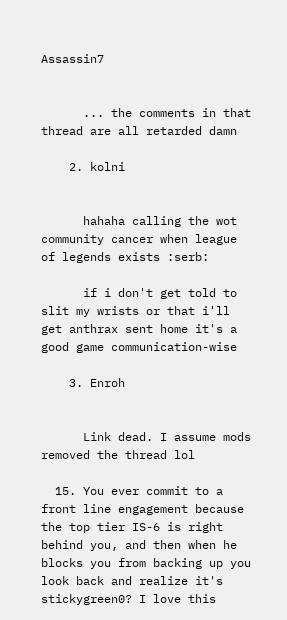Assassin7


      ... the comments in that thread are all retarded damn

    2. kolni


      hahaha calling the wot community cancer when league of legends exists :serb:

      if i don't get told to slit my wrists or that i'll get anthrax sent home it's a good game communication-wise

    3. Enroh


      Link dead. I assume mods removed the thread lol

  15. You ever commit to a front line engagement because the top tier IS-6 is right behind you, and then when he blocks you from backing up you look back and realize it's stickygreen0? I love this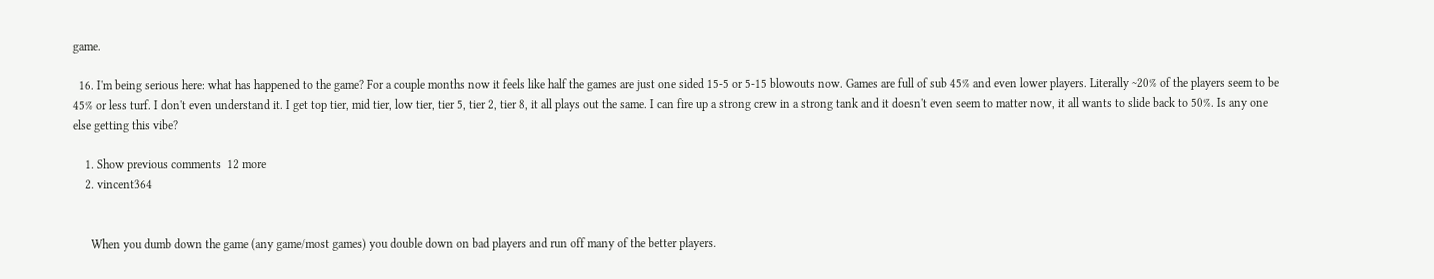game.

  16. I'm being serious here: what has happened to the game? For a couple months now it feels like half the games are just one sided 15-5 or 5-15 blowouts now. Games are full of sub 45% and even lower players. Literally ~20% of the players seem to be 45% or less turf. I don't even understand it. I get top tier, mid tier, low tier, tier 5, tier 2, tier 8, it all plays out the same. I can fire up a strong crew in a strong tank and it doesn't even seem to matter now, it all wants to slide back to 50%. Is any one else getting this vibe?

    1. Show previous comments  12 more
    2. vincent364


      When you dumb down the game (any game/most games) you double down on bad players and run off many of the better players.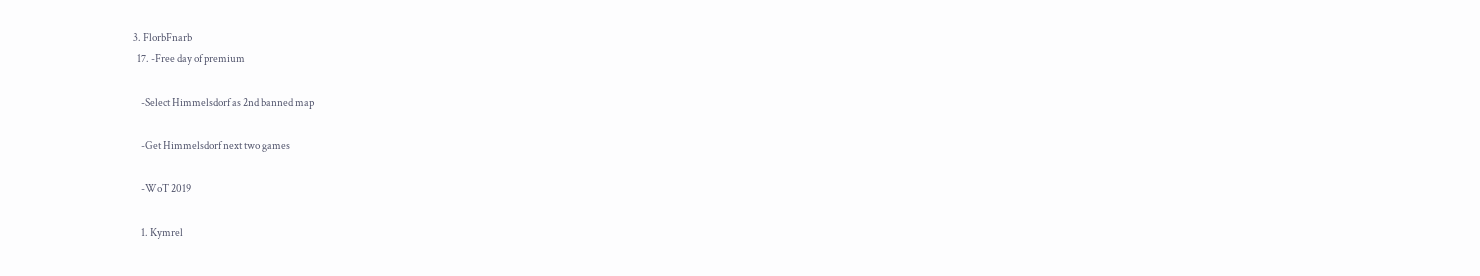3. FlorbFnarb
  17. -Free day of premium

    -Select Himmelsdorf as 2nd banned map

    -Get Himmelsdorf next two games

    -WoT 2019

    1. Kymrel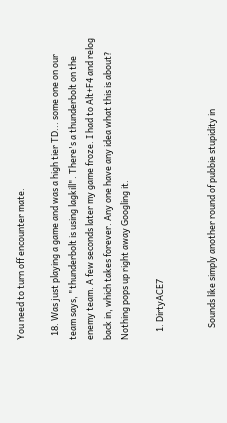You need to turn off encounter mate.

  18. Was just playing a game and was a high tier TD... some one on our team says, "thunderbolt is using lagkill". There's a thunderbolt on the enemy team. A few seconds later my game froze. I had to Alt+F4 and relog back in, which takes forever. Any one have any idea what this is about? Nothing pops up right away Googling it.

    1. DirtyACE7


      Sounds like simply another round of pubbie stupidity in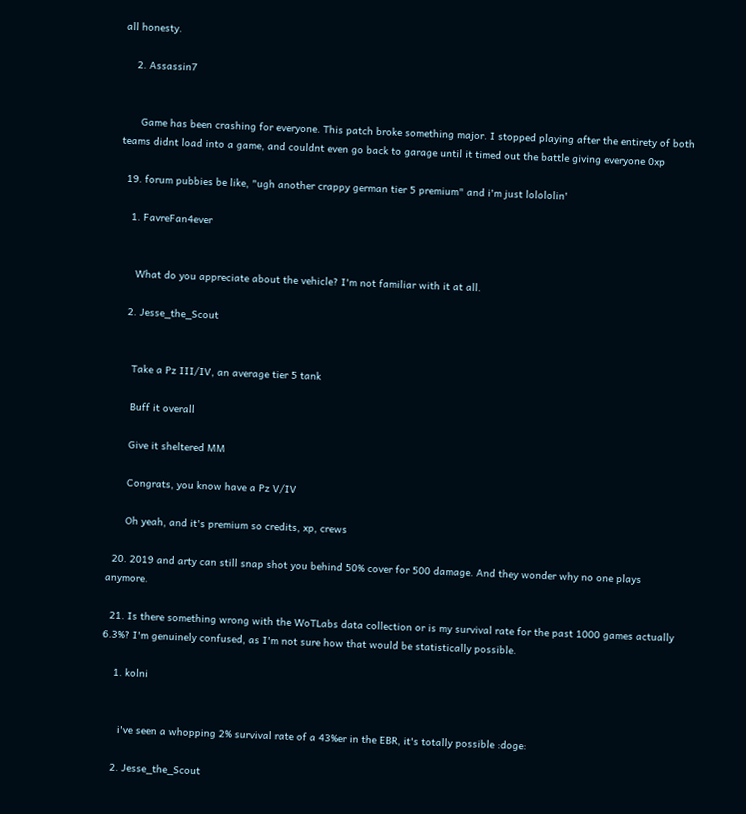all honesty.

    2. Assassin7


      Game has been crashing for everyone. This patch broke something major. I stopped playing after the entirety of both teams didnt load into a game, and couldnt even go back to garage until it timed out the battle giving everyone 0xp

  19. forum pubbies be like, "ugh another crappy german tier 5 premium" and i'm just lolololin'

    1. FavreFan4ever


      What do you appreciate about the vehicle? I'm not familiar with it at all.

    2. Jesse_the_Scout


      Take a Pz III/IV, an average tier 5 tank

      Buff it overall

      Give it sheltered MM

      Congrats, you know have a Pz V/IV

      Oh yeah, and it's premium so credits, xp, crews

  20. 2019 and arty can still snap shot you behind 50% cover for 500 damage. And they wonder why no one plays anymore.

  21. Is there something wrong with the WoTLabs data collection or is my survival rate for the past 1000 games actually 6.3%? I'm genuinely confused, as I'm not sure how that would be statistically possible.

    1. kolni


      i've seen a whopping 2% survival rate of a 43%er in the EBR, it's totally possible :doge:

    2. Jesse_the_Scout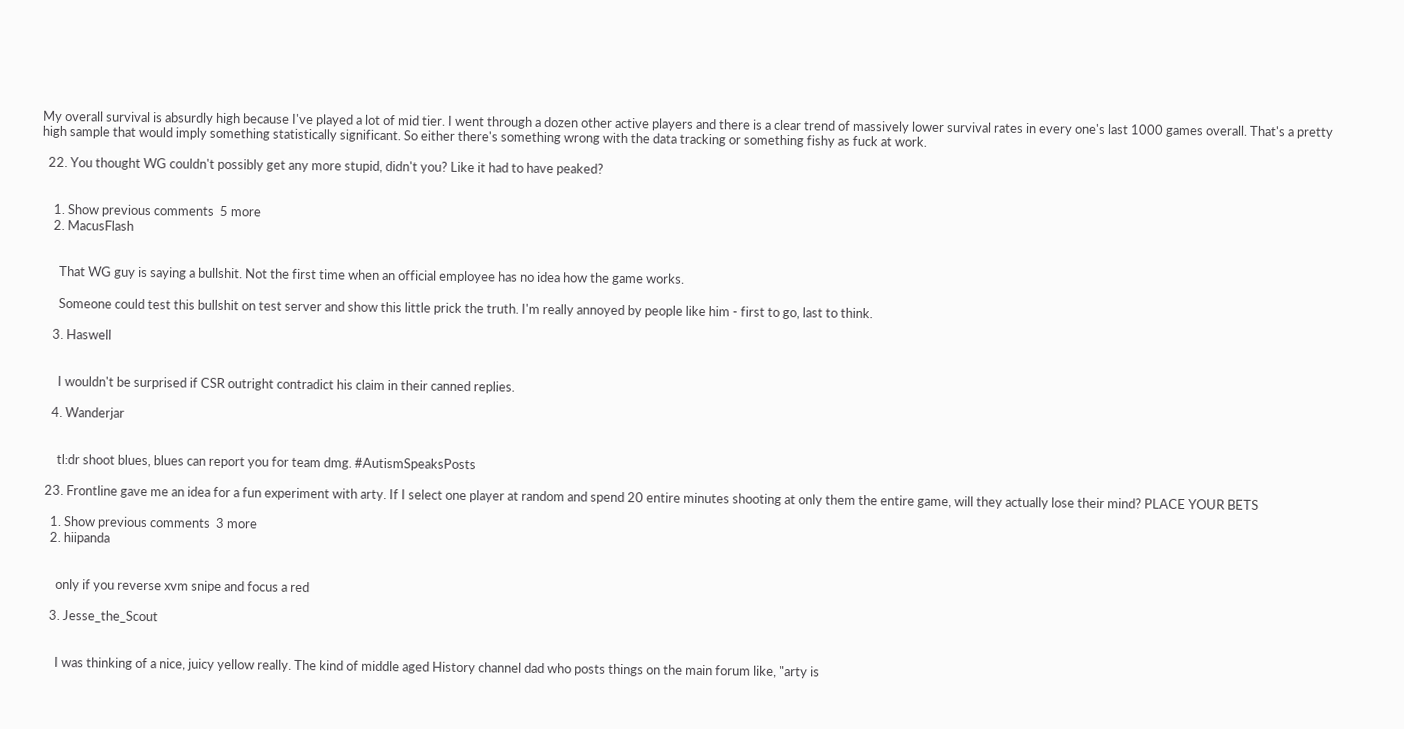My overall survival is absurdly high because I've played a lot of mid tier. I went through a dozen other active players and there is a clear trend of massively lower survival rates in every one's last 1000 games overall. That's a pretty high sample that would imply something statistically significant. So either there's something wrong with the data tracking or something fishy as fuck at work.

  22. You thought WG couldn't possibly get any more stupid, didn't you? Like it had to have peaked?


    1. Show previous comments  5 more
    2. MacusFlash


      That WG guy is saying a bullshit. Not the first time when an official employee has no idea how the game works.

      Someone could test this bullshit on test server and show this little prick the truth. I'm really annoyed by people like him - first to go, last to think.

    3. Haswell


      I wouldn't be surprised if CSR outright contradict his claim in their canned replies.

    4. Wanderjar


      tl:dr shoot blues, blues can report you for team dmg. #AutismSpeaksPosts

  23. Frontline gave me an idea for a fun experiment with arty. If I select one player at random and spend 20 entire minutes shooting at only them the entire game, will they actually lose their mind? PLACE YOUR BETS

    1. Show previous comments  3 more
    2. hiipanda


      only if you reverse xvm snipe and focus a red

    3. Jesse_the_Scout


      I was thinking of a nice, juicy yellow really. The kind of middle aged History channel dad who posts things on the main forum like, "arty is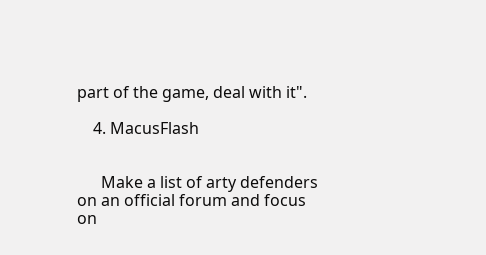part of the game, deal with it".

    4. MacusFlash


      Make a list of arty defenders on an official forum and focus on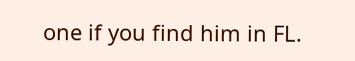one if you find him in FL.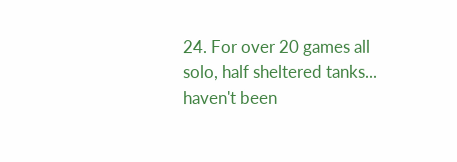24. For over 20 games all solo, half sheltered tanks... haven't been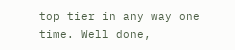top tier in any way one time. Well done,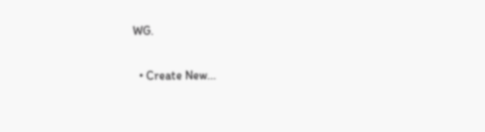WG.

  • Create New...